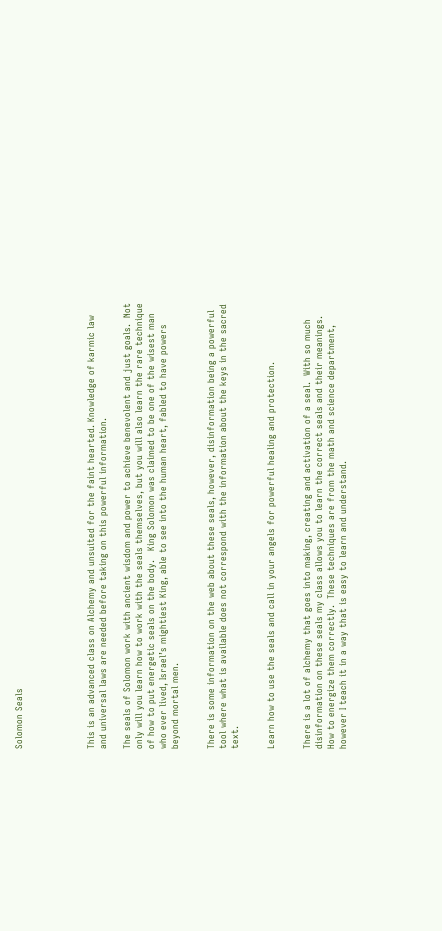Solomon Seals





This is an advanced class on Alchemy and unsuited for the faint hearted. Knowledge of karmic law and universal laws are needed before taking on this powerful information.

The seals of Solomon work with ancient wisdom and power to achieve benevolent and just goals.  Not only will you learn how to work with the seals themselves, but you will also learn the rare technique of how to put energetic seals on the body.   King Solomon was claimed to be one of the wisest man who ever lived, Israel’s mightiest King, able to see into the human heart, fabled to have powers beyond mortal men.


There is some information on the web about these seals, however, disinformation being a powerful tool where what is available does not correspond with the information about the keys in the sacred text.


Learn how to use the seals and call in your angels for powerful healing and protection.


There is a lot of alchemy that goes into making, creating and activation of a seal.  With so much disinformation on these seals my class allows you to learn the correct seals and their meanings.  How to energize them correctly.  These techniques are from the math and science department, however I teach it in a way that is easy to learn and understand.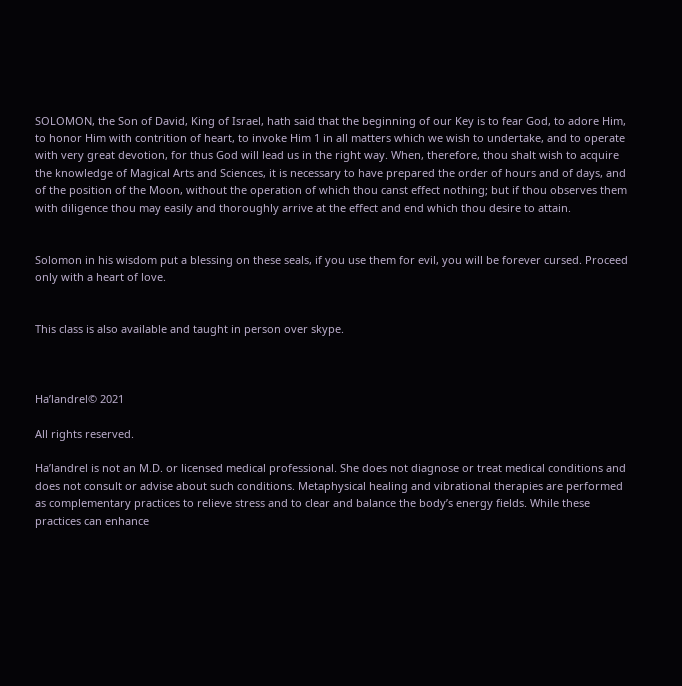SOLOMON, the Son of David, King of Israel, hath said that the beginning of our Key is to fear God, to adore Him, to honor Him with contrition of heart, to invoke Him 1 in all matters which we wish to undertake, and to operate with very great devotion, for thus God will lead us in the right way. When, therefore, thou shalt wish to acquire the knowledge of Magical Arts and Sciences, it is necessary to have prepared the order of hours and of days, and of the position of the Moon, without the operation of which thou canst effect nothing; but if thou observes them with diligence thou may easily and thoroughly arrive at the effect and end which thou desire to attain.


Solomon in his wisdom put a blessing on these seals, if you use them for evil, you will be forever cursed. Proceed only with a heart of love.


This class is also available and taught in person over skype.



Ha’landrel© 2021

All rights reserved.

Ha’landrel is not an M.D. or licensed medical professional. She does not diagnose or treat medical conditions and does not consult or advise about such conditions. Metaphysical healing and vibrational therapies are performed as complementary practices to relieve stress and to clear and balance the body’s energy fields. While these practices can enhance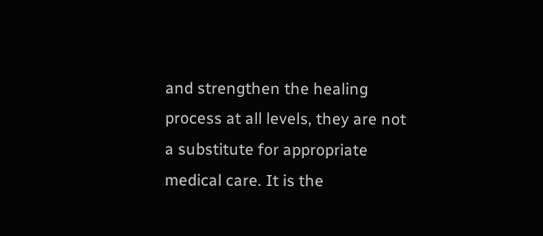and strengthen the healing process at all levels, they are not a substitute for appropriate medical care. It is the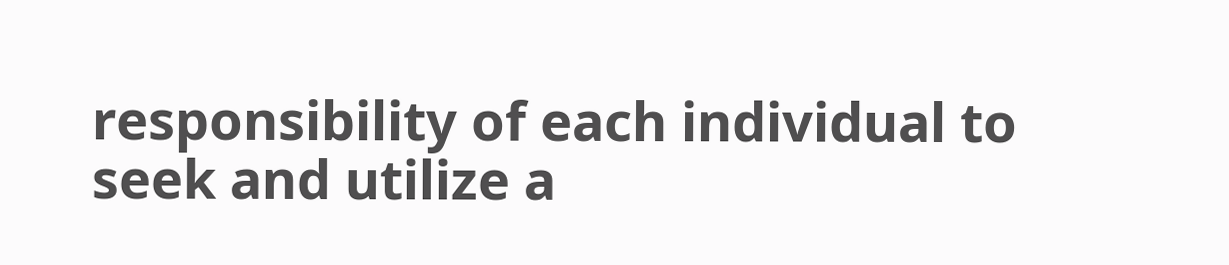responsibility of each individual to seek and utilize a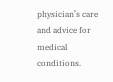physician’s care and advice for medical conditions.